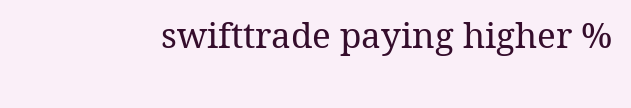swifttrade paying higher %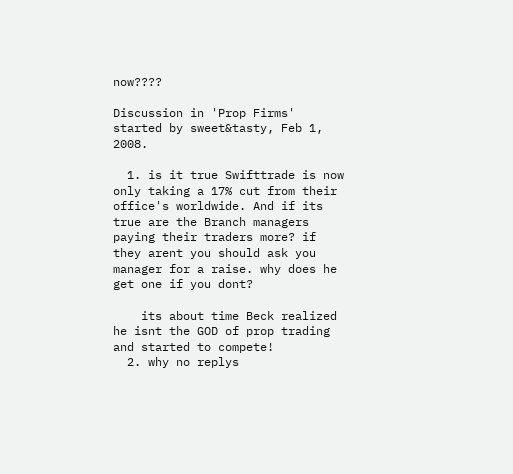now????

Discussion in 'Prop Firms' started by sweet&tasty, Feb 1, 2008.

  1. is it true Swifttrade is now only taking a 17% cut from their office's worldwide. And if its true are the Branch managers paying their traders more? if they arent you should ask you manager for a raise. why does he get one if you dont?

    its about time Beck realized he isnt the GOD of prop trading and started to compete!
  2. why no replys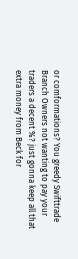or comformations? You greedy Swifttrade Branch Owners not wanting to pay your traders a decent %? just gonna keep all that extra money from Beck for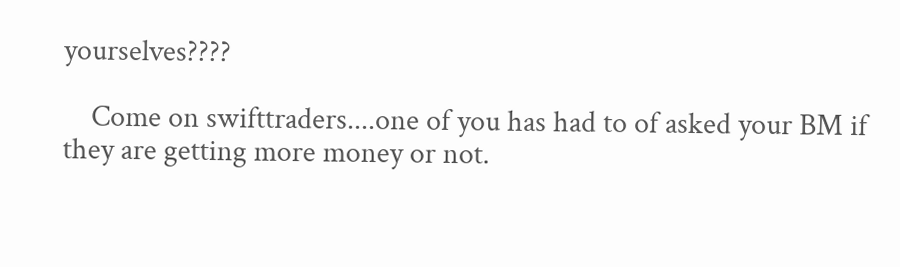yourselves????

    Come on swifttraders....one of you has had to of asked your BM if they are getting more money or not.